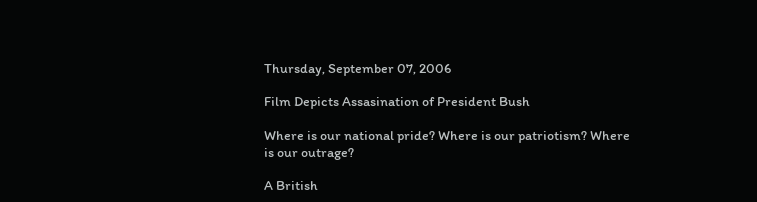Thursday, September 07, 2006

Film Depicts Assasination of President Bush

Where is our national pride? Where is our patriotism? Where is our outrage?

A British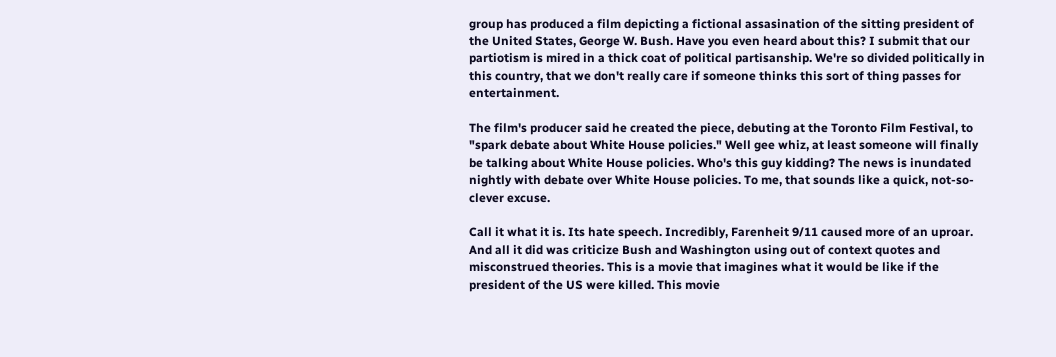group has produced a film depicting a fictional assasination of the sitting president of the United States, George W. Bush. Have you even heard about this? I submit that our partiotism is mired in a thick coat of political partisanship. We're so divided politically in this country, that we don't really care if someone thinks this sort of thing passes for entertainment.

The film's producer said he created the piece, debuting at the Toronto Film Festival, to "spark debate about White House policies." Well gee whiz, at least someone will finally be talking about White House policies. Who's this guy kidding? The news is inundated nightly with debate over White House policies. To me, that sounds like a quick, not-so-clever excuse.

Call it what it is. Its hate speech. Incredibly, Farenheit 9/11 caused more of an uproar. And all it did was criticize Bush and Washington using out of context quotes and misconstrued theories. This is a movie that imagines what it would be like if the president of the US were killed. This movie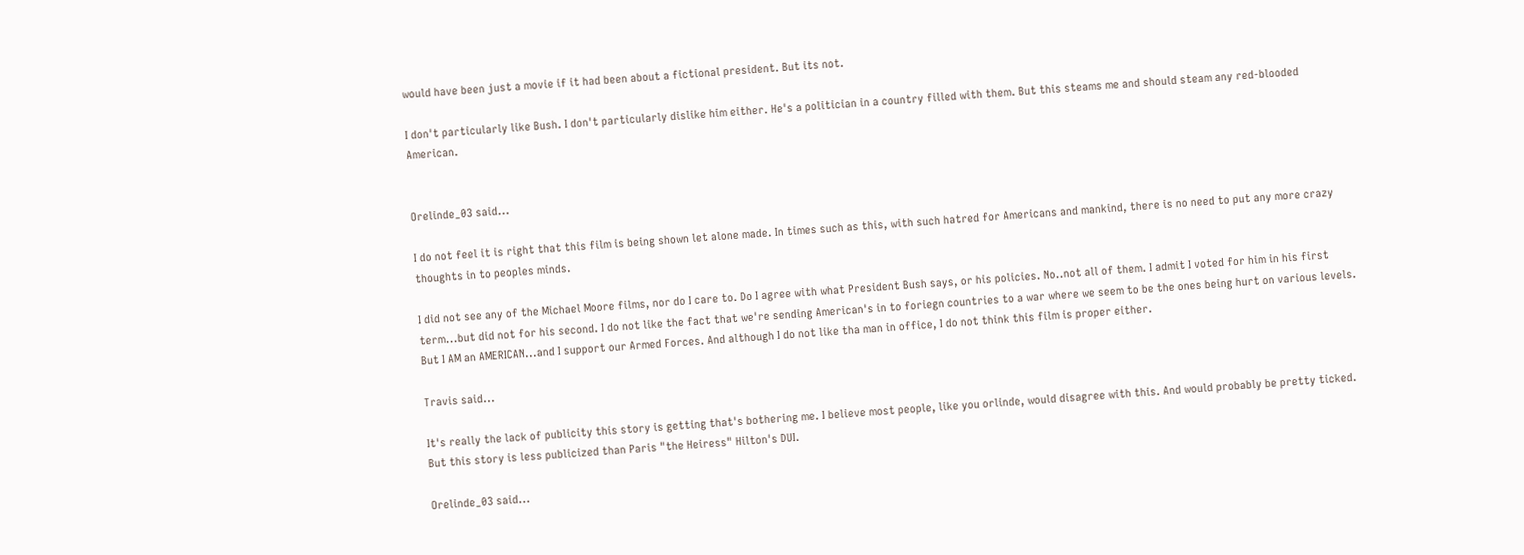would have been just a movie if it had been about a fictional president. But its not.

I don't particularly like Bush. I don't particularly dislike him either. He's a politician in a country filled with them. But this steams me and should steam any red-blooded American.


Orelinde_03 said...

I do not feel it is right that this film is being shown let alone made. In times such as this, with such hatred for Americans and mankind, there is no need to put any more crazy thoughts in to peoples minds.

I did not see any of the Michael Moore films, nor do I care to. Do I agree with what President Bush says, or his policies. No..not all of them. I admit I voted for him in his first term...but did not for his second. I do not like the fact that we're sending American's in to foriegn countries to a war where we seem to be the ones being hurt on various levels. But I AM an AMERICAN...and I support our Armed Forces. And although I do not like tha man in office, I do not think this film is proper either.

Travis said...

It's really the lack of publicity this story is getting that's bothering me. I believe most people, like you orlinde, would disagree with this. And would probably be pretty ticked. But this story is less publicized than Paris "the Heiress" Hilton's DUI.

Orelinde_03 said...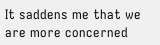It saddens me that we are more concerned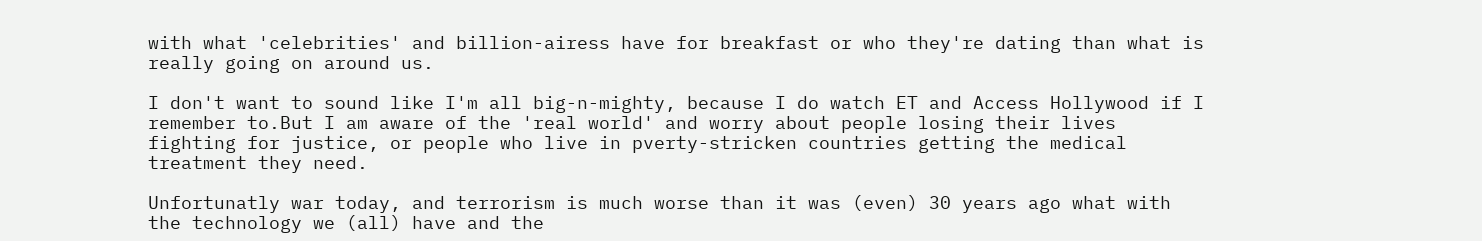with what 'celebrities' and billion-airess have for breakfast or who they're dating than what is really going on around us.

I don't want to sound like I'm all big-n-mighty, because I do watch ET and Access Hollywood if I remember to.But I am aware of the 'real world' and worry about people losing their lives fighting for justice, or people who live in pverty-stricken countries getting the medical treatment they need.

Unfortunatly war today, and terrorism is much worse than it was (even) 30 years ago what with the technology we (all) have and the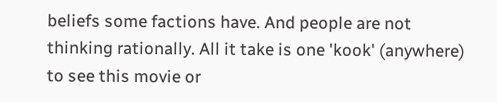beliefs some factions have. And people are not thinking rationally. All it take is one 'kook' (anywhere) to see this movie or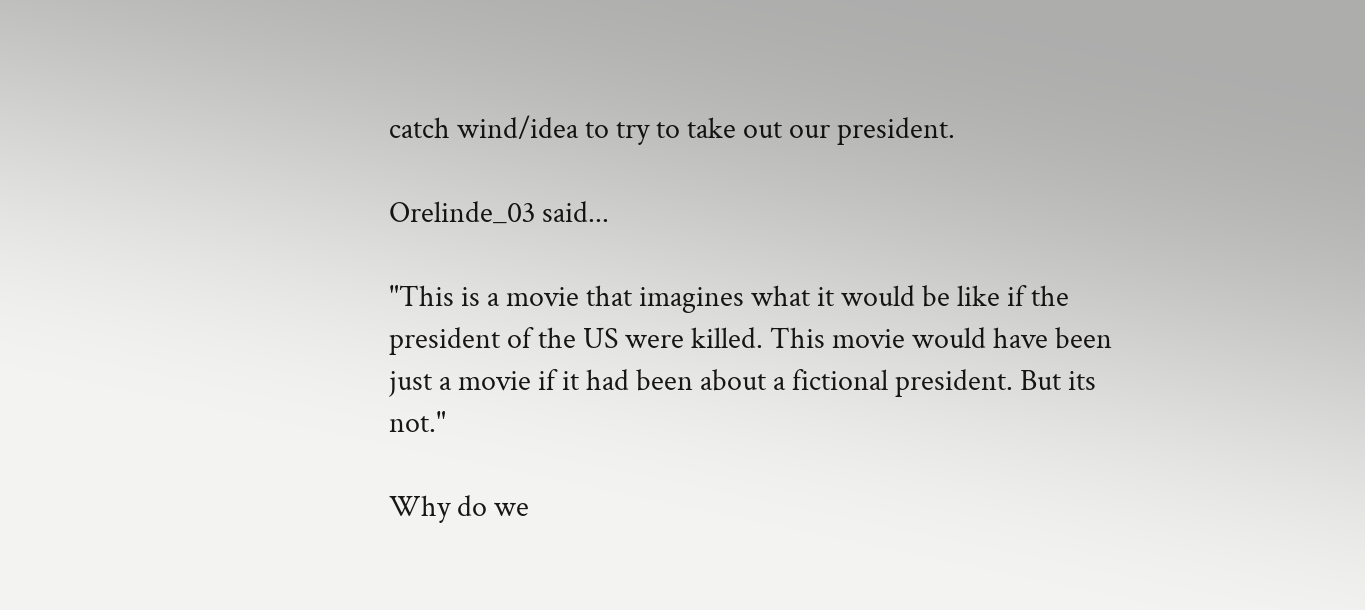catch wind/idea to try to take out our president.

Orelinde_03 said...

"This is a movie that imagines what it would be like if the president of the US were killed. This movie would have been just a movie if it had been about a fictional president. But its not."

Why do we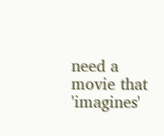need a movie that 'imagines'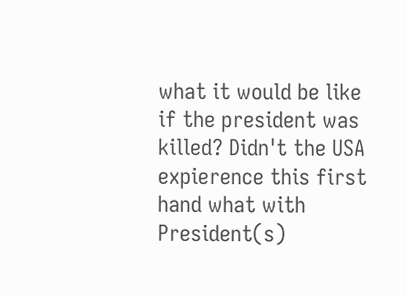what it would be like if the president was killed? Didn't the USA expierence this first hand what with President(s)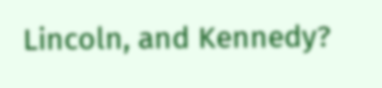Lincoln, and Kennedy?